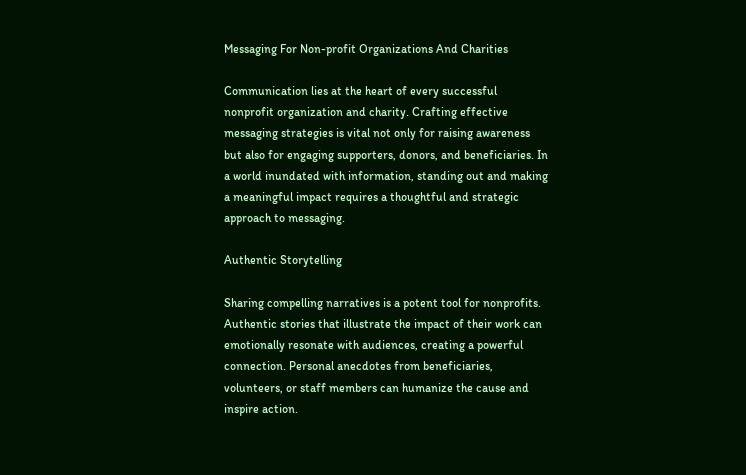Messaging For Non-profit Organizations And Charities

Communication lies at the heart of every successful nonprofit organization and charity. Crafting effective messaging strategies is vital not only for raising awareness but also for engaging supporters, donors, and beneficiaries. In a world inundated with information, standing out and making a meaningful impact requires a thoughtful and strategic approach to messaging.

Authentic Storytelling

Sharing compelling narratives is a potent tool for nonprofits. Authentic stories that illustrate the impact of their work can emotionally resonate with audiences, creating a powerful connection. Personal anecdotes from beneficiaries, volunteers, or staff members can humanize the cause and inspire action.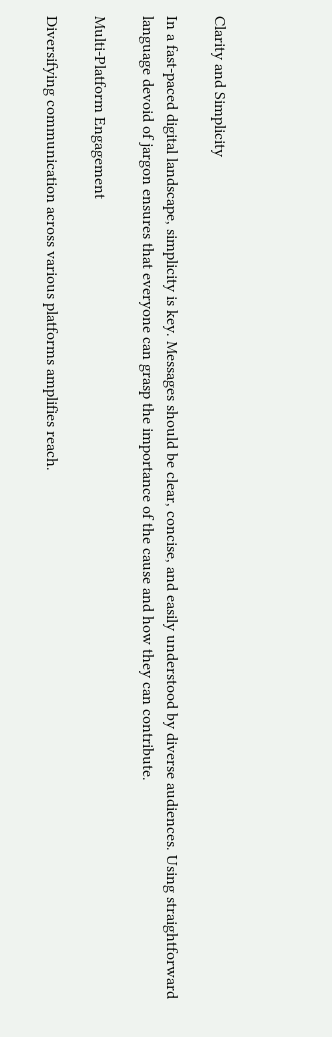Clarity and Simplicity

In a fast-paced digital landscape, simplicity is key. Messages should be clear, concise, and easily understood by diverse audiences. Using straightforward language devoid of jargon ensures that everyone can grasp the importance of the cause and how they can contribute.

Multi-Platform Engagement

Diversifying communication across various platforms amplifies reach.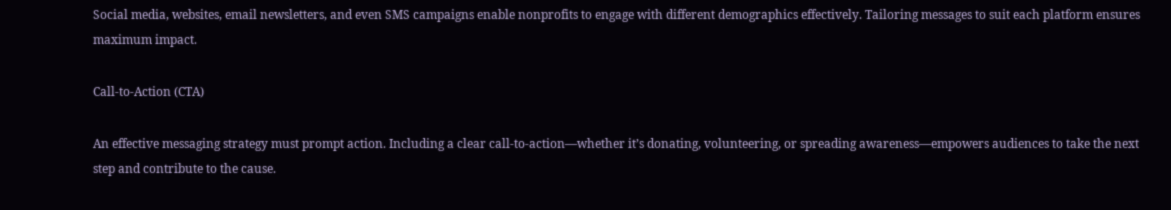Social media, websites, email newsletters, and even SMS campaigns enable nonprofits to engage with different demographics effectively. Tailoring messages to suit each platform ensures maximum impact.

Call-to-Action (CTA)

An effective messaging strategy must prompt action. Including a clear call-to-action—whether it’s donating, volunteering, or spreading awareness—empowers audiences to take the next step and contribute to the cause.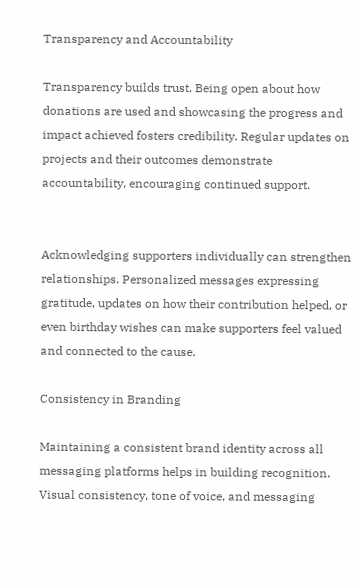Transparency and Accountability

Transparency builds trust. Being open about how donations are used and showcasing the progress and impact achieved fosters credibility. Regular updates on projects and their outcomes demonstrate accountability, encouraging continued support.


Acknowledging supporters individually can strengthen relationships. Personalized messages expressing gratitude, updates on how their contribution helped, or even birthday wishes can make supporters feel valued and connected to the cause.

Consistency in Branding

Maintaining a consistent brand identity across all messaging platforms helps in building recognition. Visual consistency, tone of voice, and messaging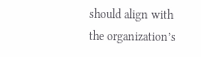should align with the organization’s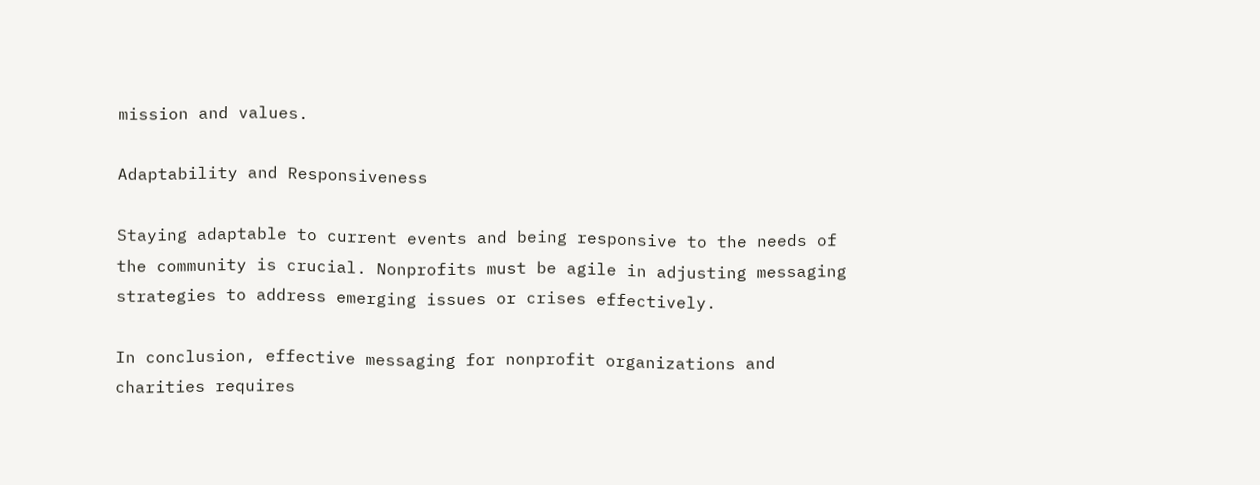mission and values.

Adaptability and Responsiveness

Staying adaptable to current events and being responsive to the needs of the community is crucial. Nonprofits must be agile in adjusting messaging strategies to address emerging issues or crises effectively.

In conclusion, effective messaging for nonprofit organizations and charities requires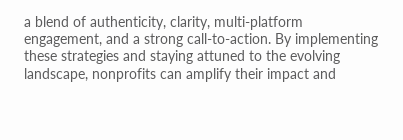a blend of authenticity, clarity, multi-platform engagement, and a strong call-to-action. By implementing these strategies and staying attuned to the evolving landscape, nonprofits can amplify their impact and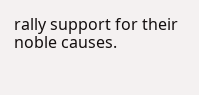rally support for their noble causes.